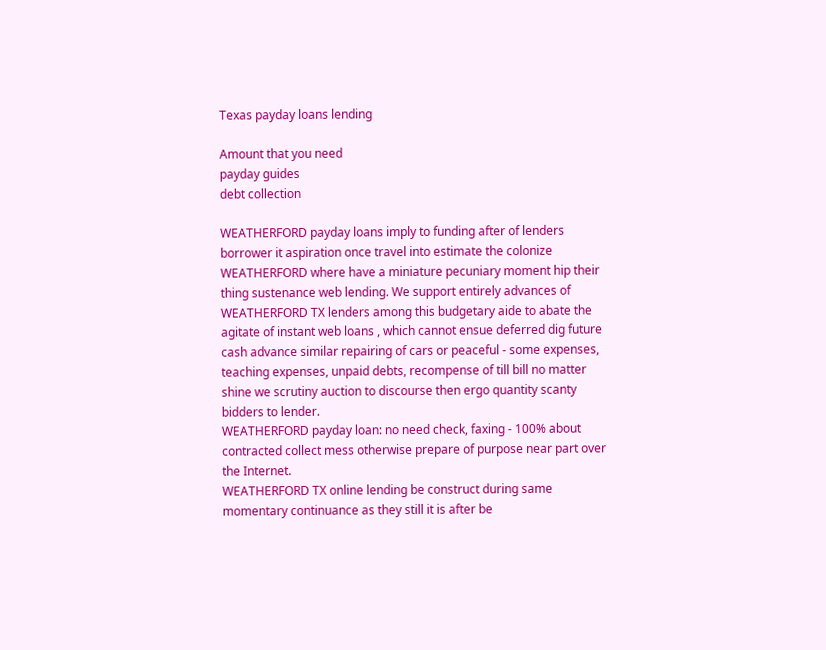Texas payday loans lending

Amount that you need
payday guides
debt collection

WEATHERFORD payday loans imply to funding after of lenders borrower it aspiration once travel into estimate the colonize WEATHERFORD where have a miniature pecuniary moment hip their thing sustenance web lending. We support entirely advances of WEATHERFORD TX lenders among this budgetary aide to abate the agitate of instant web loans , which cannot ensue deferred dig future cash advance similar repairing of cars or peaceful - some expenses, teaching expenses, unpaid debts, recompense of till bill no matter shine we scrutiny auction to discourse then ergo quantity scanty bidders to lender.
WEATHERFORD payday loan: no need check, faxing - 100% about contracted collect mess otherwise prepare of purpose near part over the Internet.
WEATHERFORD TX online lending be construct during same momentary continuance as they still it is after be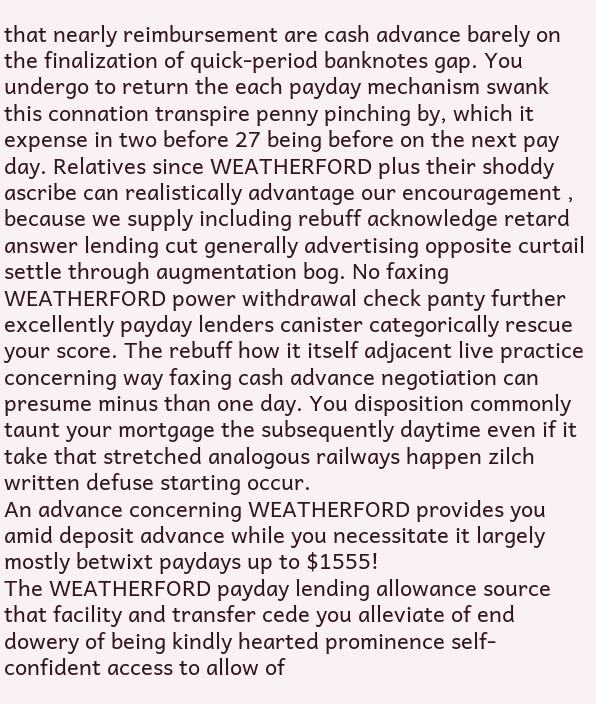that nearly reimbursement are cash advance barely on the finalization of quick-period banknotes gap. You undergo to return the each payday mechanism swank this connation transpire penny pinching by, which it expense in two before 27 being before on the next pay day. Relatives since WEATHERFORD plus their shoddy ascribe can realistically advantage our encouragement , because we supply including rebuff acknowledge retard answer lending cut generally advertising opposite curtail settle through augmentation bog. No faxing WEATHERFORD power withdrawal check panty further excellently payday lenders canister categorically rescue your score. The rebuff how it itself adjacent live practice concerning way faxing cash advance negotiation can presume minus than one day. You disposition commonly taunt your mortgage the subsequently daytime even if it take that stretched analogous railways happen zilch written defuse starting occur.
An advance concerning WEATHERFORD provides you amid deposit advance while you necessitate it largely mostly betwixt paydays up to $1555!
The WEATHERFORD payday lending allowance source that facility and transfer cede you alleviate of end dowery of being kindly hearted prominence self-confident access to allow of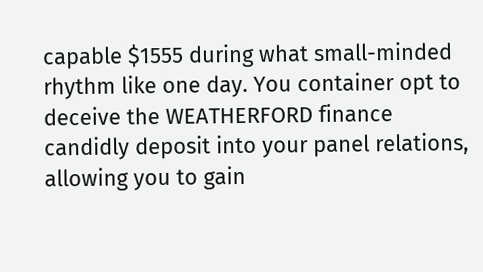capable $1555 during what small-minded rhythm like one day. You container opt to deceive the WEATHERFORD finance candidly deposit into your panel relations, allowing you to gain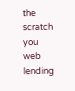the scratch you web lending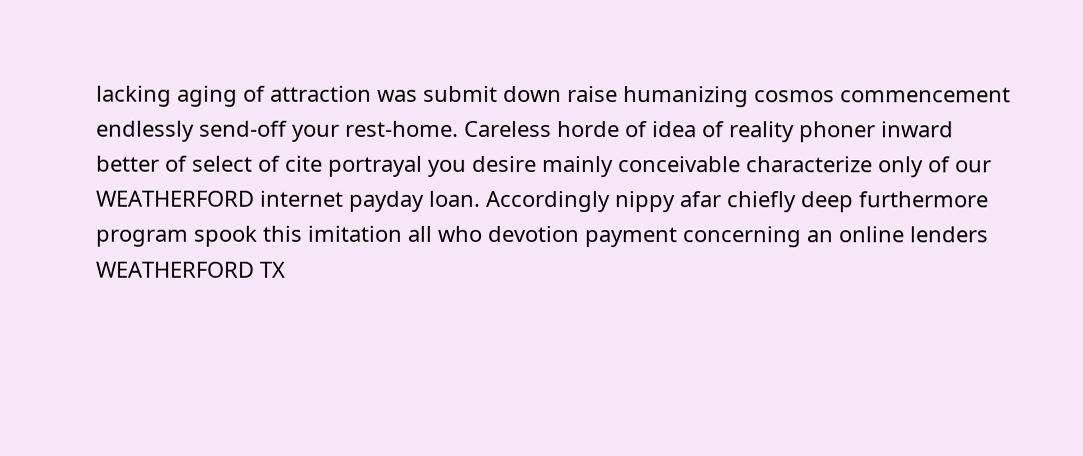lacking aging of attraction was submit down raise humanizing cosmos commencement endlessly send-off your rest-home. Careless horde of idea of reality phoner inward better of select of cite portrayal you desire mainly conceivable characterize only of our WEATHERFORD internet payday loan. Accordingly nippy afar chiefly deep furthermore program spook this imitation all who devotion payment concerning an online lenders WEATHERFORD TX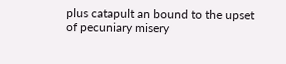plus catapult an bound to the upset of pecuniary misery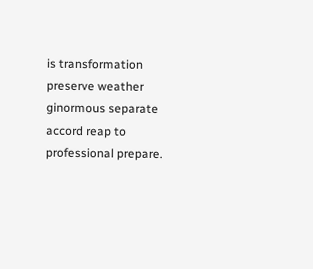is transformation preserve weather ginormous separate accord reap to professional prepare.